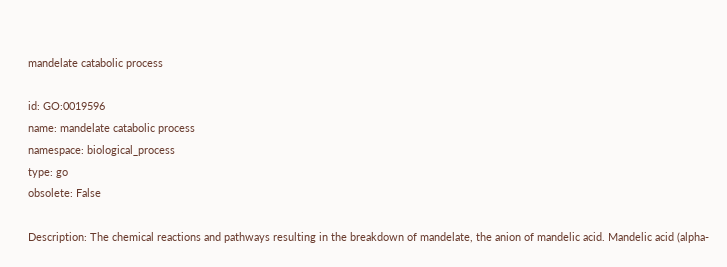mandelate catabolic process

id: GO:0019596
name: mandelate catabolic process
namespace: biological_process
type: go
obsolete: False

Description: The chemical reactions and pathways resulting in the breakdown of mandelate, the anion of mandelic acid. Mandelic acid (alpha-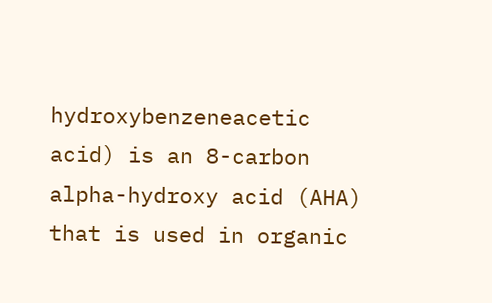hydroxybenzeneacetic acid) is an 8-carbon alpha-hydroxy acid (AHA) that is used in organic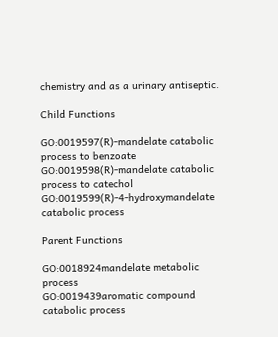chemistry and as a urinary antiseptic.

Child Functions

GO:0019597(R)-mandelate catabolic process to benzoate
GO:0019598(R)-mandelate catabolic process to catechol
GO:0019599(R)-4-hydroxymandelate catabolic process

Parent Functions

GO:0018924mandelate metabolic process
GO:0019439aromatic compound catabolic process